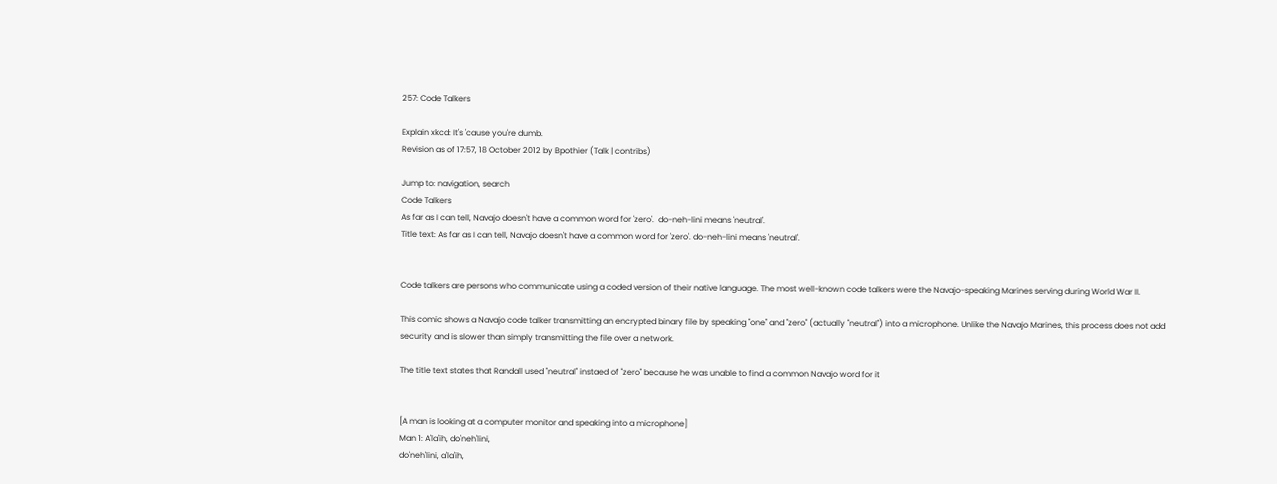257: Code Talkers

Explain xkcd: It's 'cause you're dumb.
Revision as of 17:57, 18 October 2012 by Bpothier (Talk | contribs)

Jump to: navigation, search
Code Talkers
As far as I can tell, Navajo doesn't have a common word for 'zero'.  do-neh-lini means 'neutral'.
Title text: As far as I can tell, Navajo doesn't have a common word for 'zero'. do-neh-lini means 'neutral'.


Code talkers are persons who communicate using a coded version of their native language. The most well-known code talkers were the Navajo-speaking Marines serving during World War II.

This comic shows a Navajo code talker transmitting an encrypted binary file by speaking "one" and "zero" (actually "neutral") into a microphone. Unlike the Navajo Marines, this process does not add security and is slower than simply transmitting the file over a network.

The title text states that Randall used "neutral" instaed of "zero" because he was unable to find a common Navajo word for it


[A man is looking at a computer monitor and speaking into a microphone]
Man 1: A'la'ih, do'neh'lini,
do'neh'lini, a'la'ih,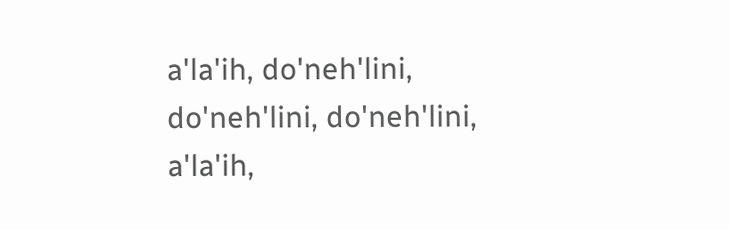a'la'ih, do'neh'lini,
do'neh'lini, do'neh'lini,
a'la'ih,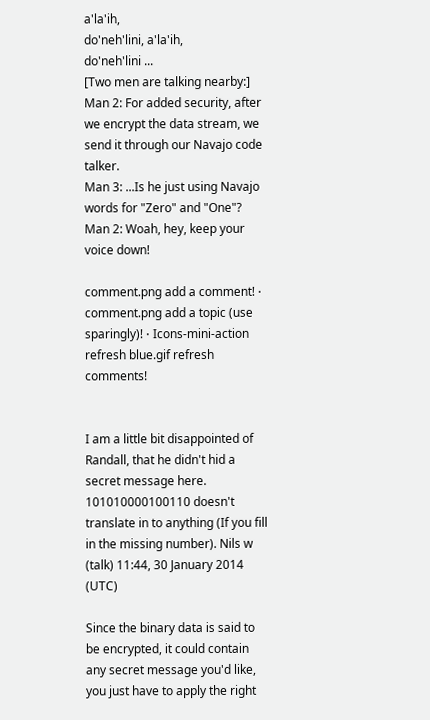a'la'ih,
do'neh'lini, a'la'ih,
do'neh'lini ...
[Two men are talking nearby:]
Man 2: For added security, after we encrypt the data stream, we send it through our Navajo code talker.
Man 3: ...Is he just using Navajo words for "Zero" and "One"?
Man 2: Woah, hey, keep your voice down!

comment.png add a comment! ⋅ comment.png add a topic (use sparingly)! ⋅ Icons-mini-action refresh blue.gif refresh comments!


I am a little bit disappointed of Randall, that he didn't hid a secret message here. 101010000100110 doesn't translate in to anything (If you fill in the missing number). Nils w (talk) 11:44, 30 January 2014 (UTC)

Since the binary data is said to be encrypted, it could contain any secret message you'd like, you just have to apply the right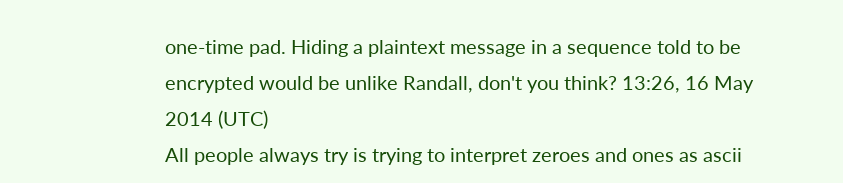one-time pad. Hiding a plaintext message in a sequence told to be encrypted would be unlike Randall, don't you think? 13:26, 16 May 2014 (UTC)
All people always try is trying to interpret zeroes and ones as ascii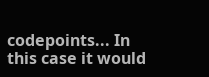codepoints... In this case it would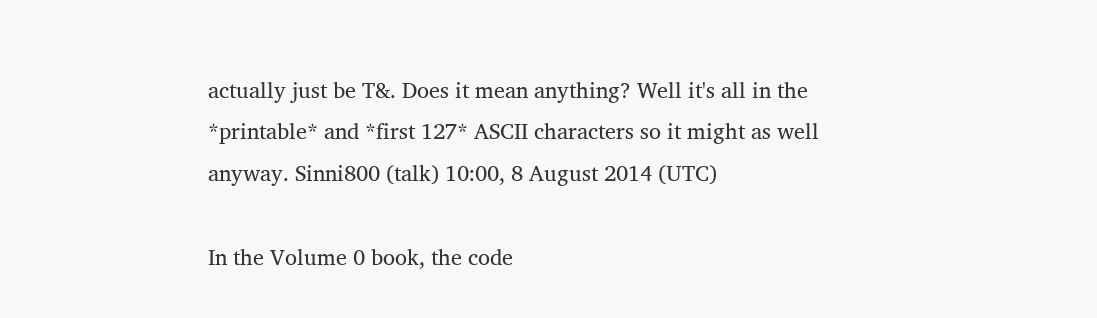actually just be T&. Does it mean anything? Well it's all in the *printable* and *first 127* ASCII characters so it might as well anyway. Sinni800 (talk) 10:00, 8 August 2014 (UTC)

In the Volume 0 book, the code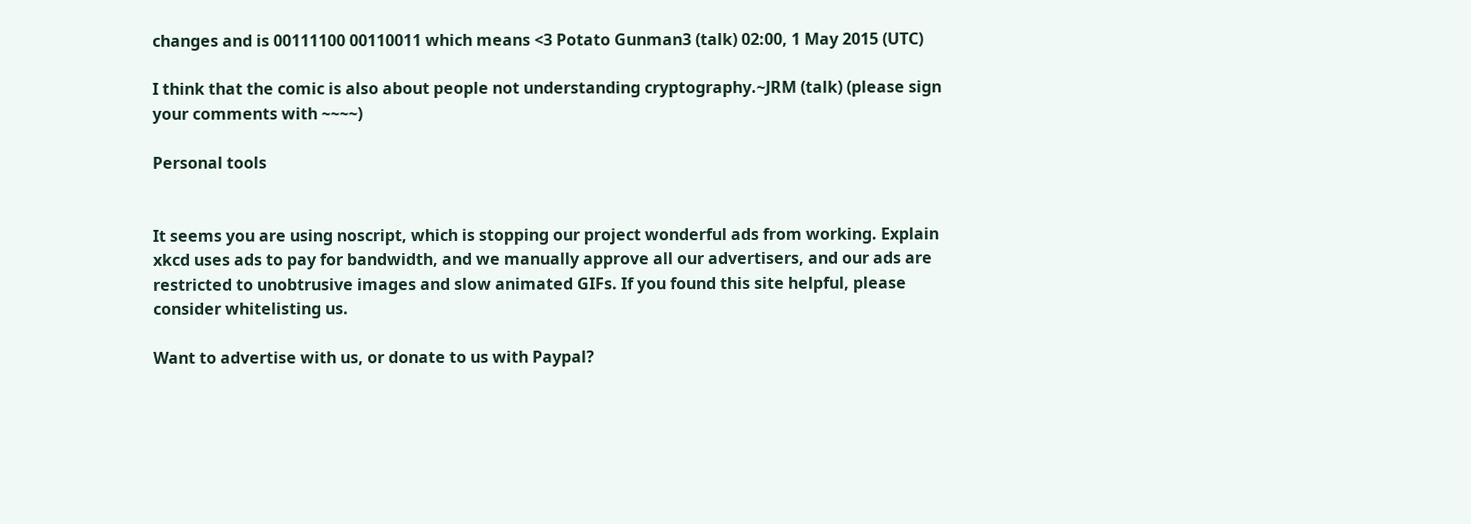changes and is 00111100 00110011 which means <3 Potato Gunman3 (talk) 02:00, 1 May 2015 (UTC)

I think that the comic is also about people not understanding cryptography.~JRM (talk) (please sign your comments with ~~~~)

Personal tools


It seems you are using noscript, which is stopping our project wonderful ads from working. Explain xkcd uses ads to pay for bandwidth, and we manually approve all our advertisers, and our ads are restricted to unobtrusive images and slow animated GIFs. If you found this site helpful, please consider whitelisting us.

Want to advertise with us, or donate to us with Paypal?